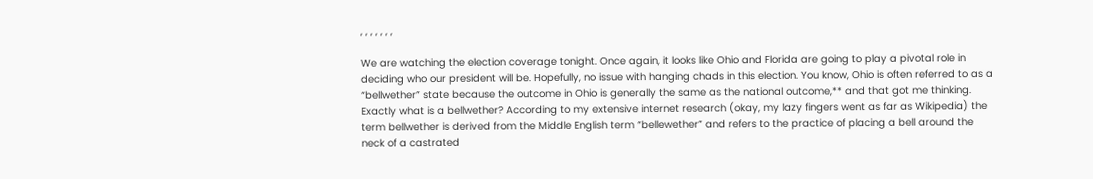, , , , , , ,

We are watching the election coverage tonight. Once again, it looks like Ohio and Florida are going to play a pivotal role in deciding who our president will be. Hopefully, no issue with hanging chads in this election. You know, Ohio is often referred to as a “bellwether” state because the outcome in Ohio is generally the same as the national outcome,** and that got me thinking. Exactly what is a bellwether? According to my extensive internet research (okay, my lazy fingers went as far as Wikipedia) the term bellwether is derived from the Middle English term “bellewether” and refers to the practice of placing a bell around the neck of a castrated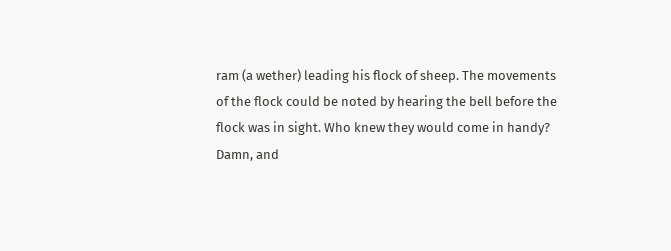ram (a wether) leading his flock of sheep. The movements of the flock could be noted by hearing the bell before the flock was in sight. Who knew they would come in handy?
Damn, and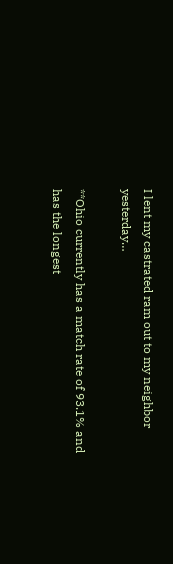I lent my castrated ram out to my neighbor yesterday…

**Ohio currently has a match rate of 93.1% and has the longest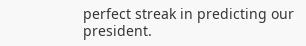perfect streak in predicting our president.